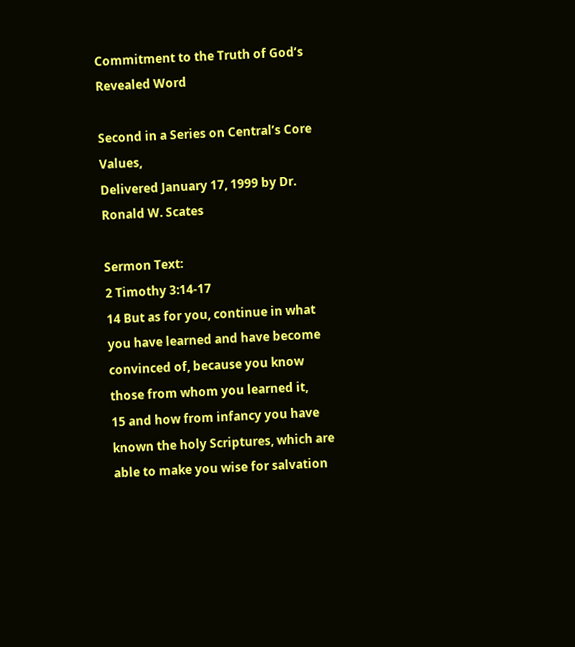Commitment to the Truth of God’s Revealed Word

Second in a Series on Central’s Core Values,
Delivered January 17, 1999 by Dr. Ronald W. Scates

Sermon Text:
2 Timothy 3:14-17
14 But as for you, continue in what you have learned and have become
convinced of, because you know those from whom you learned it,
15 and how from infancy you have known the holy Scriptures, which are
able to make you wise for salvation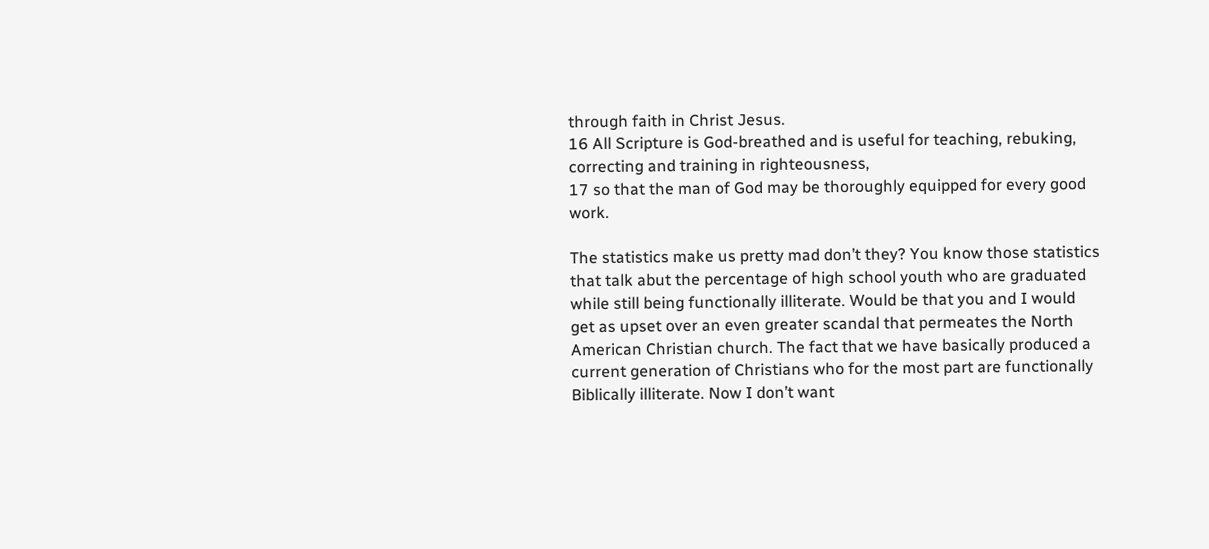through faith in Christ Jesus.
16 All Scripture is God-breathed and is useful for teaching, rebuking,
correcting and training in righteousness,
17 so that the man of God may be thoroughly equipped for every good work.

The statistics make us pretty mad don’t they? You know those statistics that talk abut the percentage of high school youth who are graduated while still being functionally illiterate. Would be that you and I would get as upset over an even greater scandal that permeates the North American Christian church. The fact that we have basically produced a current generation of Christians who for the most part are functionally Biblically illiterate. Now I don’t want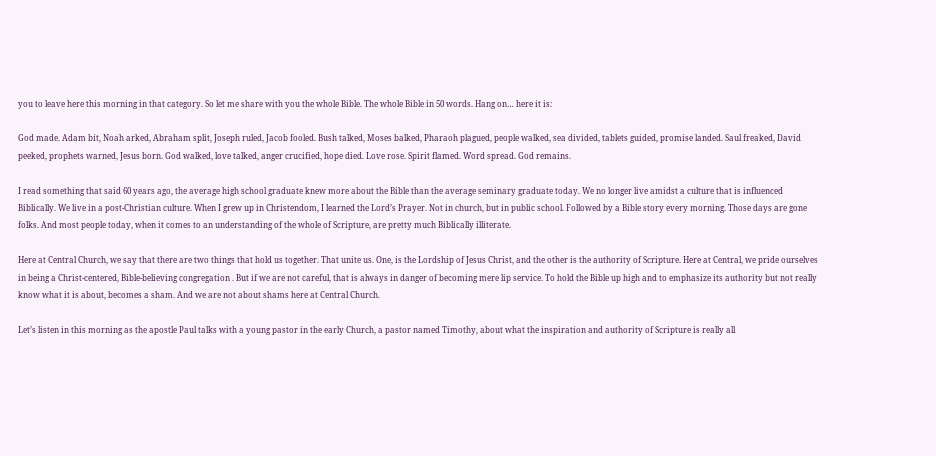you to leave here this morning in that category. So let me share with you the whole Bible. The whole Bible in 50 words. Hang on… here it is:

God made. Adam bit, Noah arked, Abraham split, Joseph ruled, Jacob fooled. Bush talked, Moses balked, Pharaoh plagued, people walked, sea divided, tablets guided, promise landed. Saul freaked, David peeked, prophets warned, Jesus born. God walked, love talked, anger crucified, hope died. Love rose. Spirit flamed. Word spread. God remains.

I read something that said 60 years ago, the average high school graduate knew more about the Bible than the average seminary graduate today. We no longer live amidst a culture that is influenced Biblically. We live in a post-Christian culture. When I grew up in Christendom, I learned the Lord’s Prayer. Not in church, but in public school. Followed by a Bible story every morning. Those days are gone folks. And most people today, when it comes to an understanding of the whole of Scripture, are pretty much Biblically illiterate.

Here at Central Church, we say that there are two things that hold us together. That unite us. One, is the Lordship of Jesus Christ, and the other is the authority of Scripture. Here at Central, we pride ourselves in being a Christ-centered, Bible-believing congregation . But if we are not careful, that is always in danger of becoming mere lip service. To hold the Bible up high and to emphasize its authority but not really know what it is about, becomes a sham. And we are not about shams here at Central Church.

Let’s listen in this morning as the apostle Paul talks with a young pastor in the early Church, a pastor named Timothy, about what the inspiration and authority of Scripture is really all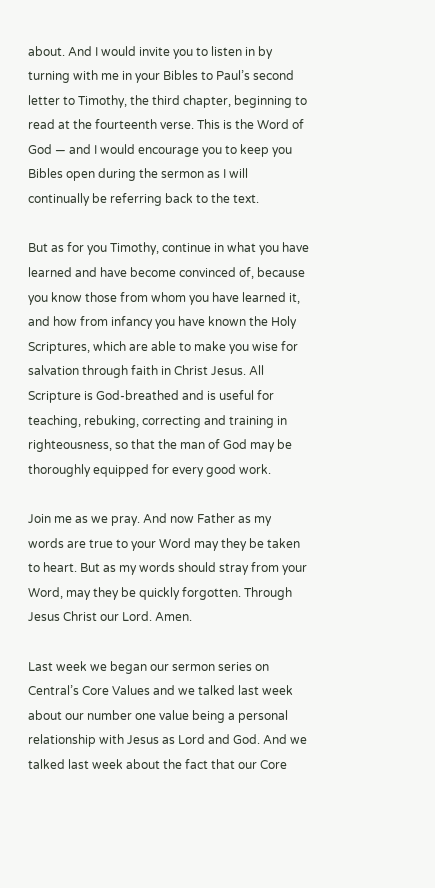about. And I would invite you to listen in by turning with me in your Bibles to Paul’s second letter to Timothy, the third chapter, beginning to read at the fourteenth verse. This is the Word of God — and I would encourage you to keep you Bibles open during the sermon as I will continually be referring back to the text.

But as for you Timothy, continue in what you have learned and have become convinced of, because you know those from whom you have learned it, and how from infancy you have known the Holy Scriptures, which are able to make you wise for salvation through faith in Christ Jesus. All Scripture is God-breathed and is useful for teaching, rebuking, correcting and training in righteousness, so that the man of God may be thoroughly equipped for every good work.

Join me as we pray. And now Father as my words are true to your Word may they be taken to heart. But as my words should stray from your Word, may they be quickly forgotten. Through Jesus Christ our Lord. Amen.

Last week we began our sermon series on Central’s Core Values and we talked last week about our number one value being a personal relationship with Jesus as Lord and God. And we talked last week about the fact that our Core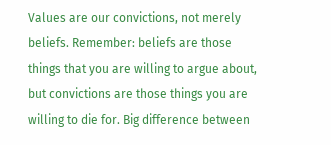Values are our convictions, not merely beliefs. Remember: beliefs are those things that you are willing to argue about, but convictions are those things you are willing to die for. Big difference between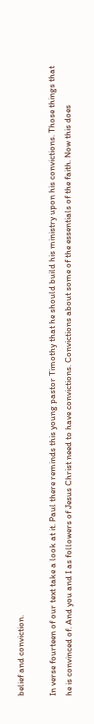belief and conviction.

In verse fourteen of our text take a look at it. Paul there reminds this young pastor Timothy that he should build his ministry upon his convictions. Those things that he is convinced of. And you and I as followers of Jesus Christ need to have convictions. Convictions about some of the essentials of the faith. Now this does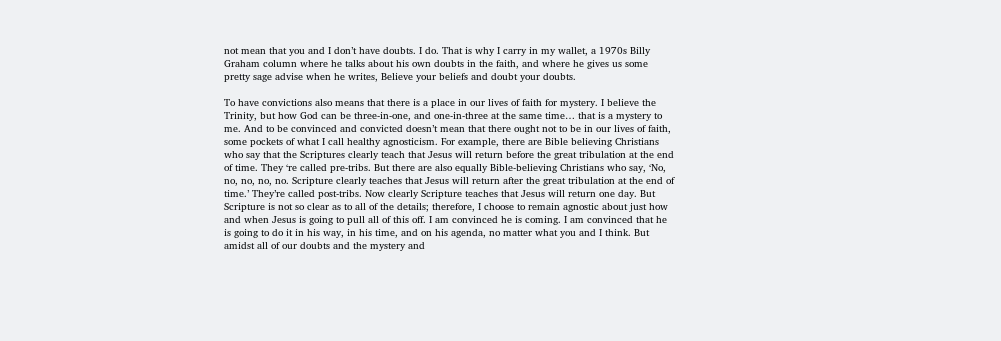not mean that you and I don’t have doubts. I do. That is why I carry in my wallet, a 1970s Billy Graham column where he talks about his own doubts in the faith, and where he gives us some pretty sage advise when he writes, Believe your beliefs and doubt your doubts.

To have convictions also means that there is a place in our lives of faith for mystery. I believe the Trinity, but how God can be three-in-one, and one-in-three at the same time… that is a mystery to me. And to be convinced and convicted doesn’t mean that there ought not to be in our lives of faith, some pockets of what I call healthy agnosticism. For example, there are Bible believing Christians who say that the Scriptures clearly teach that Jesus will return before the great tribulation at the end of time. They ‘re called pre-tribs. But there are also equally Bible-believing Christians who say, ‘No, no, no, no, no. Scripture clearly teaches that Jesus will return after the great tribulation at the end of time.’ They’re called post-tribs. Now clearly Scripture teaches that Jesus will return one day. But Scripture is not so clear as to all of the details; therefore, I choose to remain agnostic about just how and when Jesus is going to pull all of this off. I am convinced he is coming. I am convinced that he is going to do it in his way, in his time, and on his agenda, no matter what you and I think. But amidst all of our doubts and the mystery and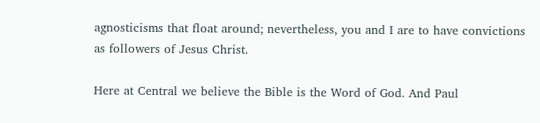agnosticisms that float around; nevertheless, you and I are to have convictions as followers of Jesus Christ.

Here at Central we believe the Bible is the Word of God. And Paul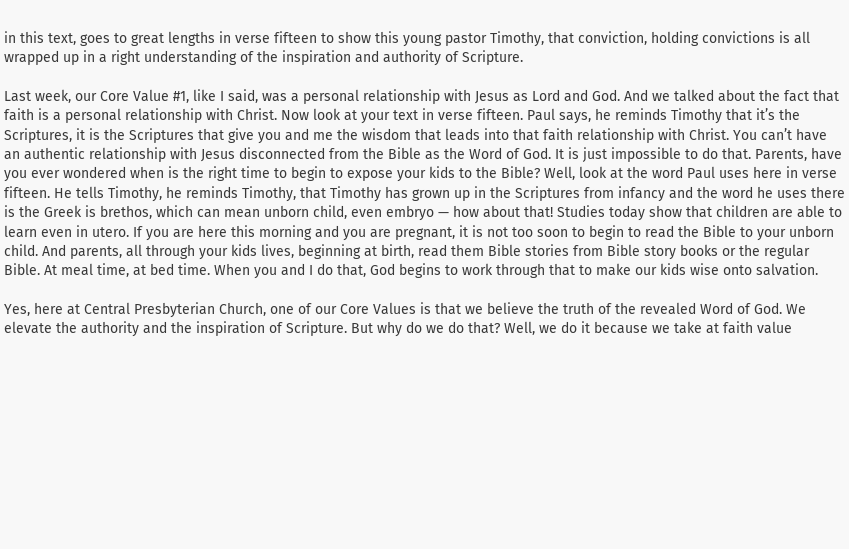in this text, goes to great lengths in verse fifteen to show this young pastor Timothy, that conviction, holding convictions is all wrapped up in a right understanding of the inspiration and authority of Scripture.

Last week, our Core Value #1, like I said, was a personal relationship with Jesus as Lord and God. And we talked about the fact that faith is a personal relationship with Christ. Now look at your text in verse fifteen. Paul says, he reminds Timothy that it’s the Scriptures, it is the Scriptures that give you and me the wisdom that leads into that faith relationship with Christ. You can’t have an authentic relationship with Jesus disconnected from the Bible as the Word of God. It is just impossible to do that. Parents, have you ever wondered when is the right time to begin to expose your kids to the Bible? Well, look at the word Paul uses here in verse fifteen. He tells Timothy, he reminds Timothy, that Timothy has grown up in the Scriptures from infancy and the word he uses there is the Greek is brethos, which can mean unborn child, even embryo — how about that! Studies today show that children are able to learn even in utero. If you are here this morning and you are pregnant, it is not too soon to begin to read the Bible to your unborn child. And parents, all through your kids lives, beginning at birth, read them Bible stories from Bible story books or the regular Bible. At meal time, at bed time. When you and I do that, God begins to work through that to make our kids wise onto salvation.

Yes, here at Central Presbyterian Church, one of our Core Values is that we believe the truth of the revealed Word of God. We elevate the authority and the inspiration of Scripture. But why do we do that? Well, we do it because we take at faith value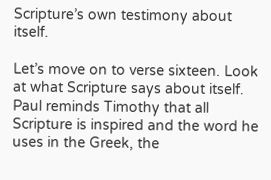Scripture’s own testimony about itself.

Let’s move on to verse sixteen. Look at what Scripture says about itself. Paul reminds Timothy that all Scripture is inspired and the word he uses in the Greek, the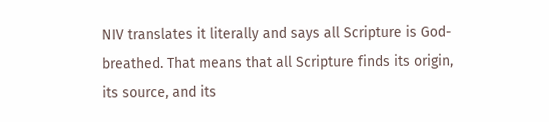NIV translates it literally and says all Scripture is God-breathed. That means that all Scripture finds its origin, its source, and its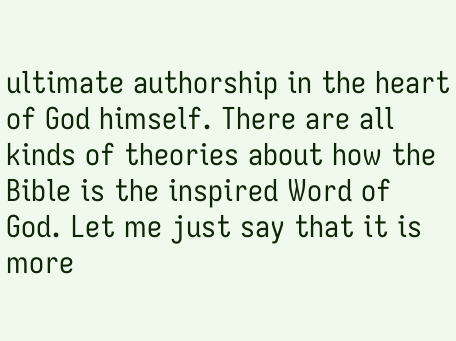ultimate authorship in the heart of God himself. There are all kinds of theories about how the Bible is the inspired Word of God. Let me just say that it is more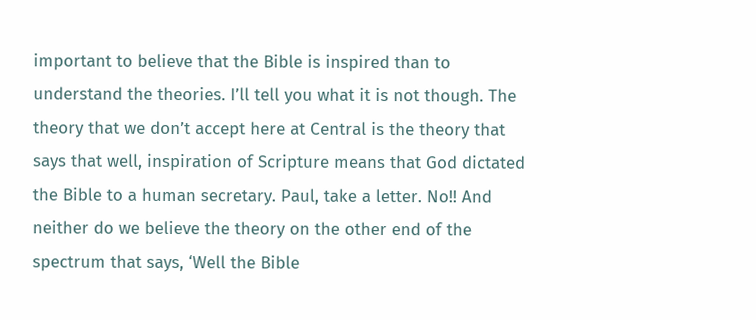important to believe that the Bible is inspired than to understand the theories. I’ll tell you what it is not though. The theory that we don’t accept here at Central is the theory that says that well, inspiration of Scripture means that God dictated the Bible to a human secretary. Paul, take a letter. No!! And neither do we believe the theory on the other end of the spectrum that says, ‘Well the Bible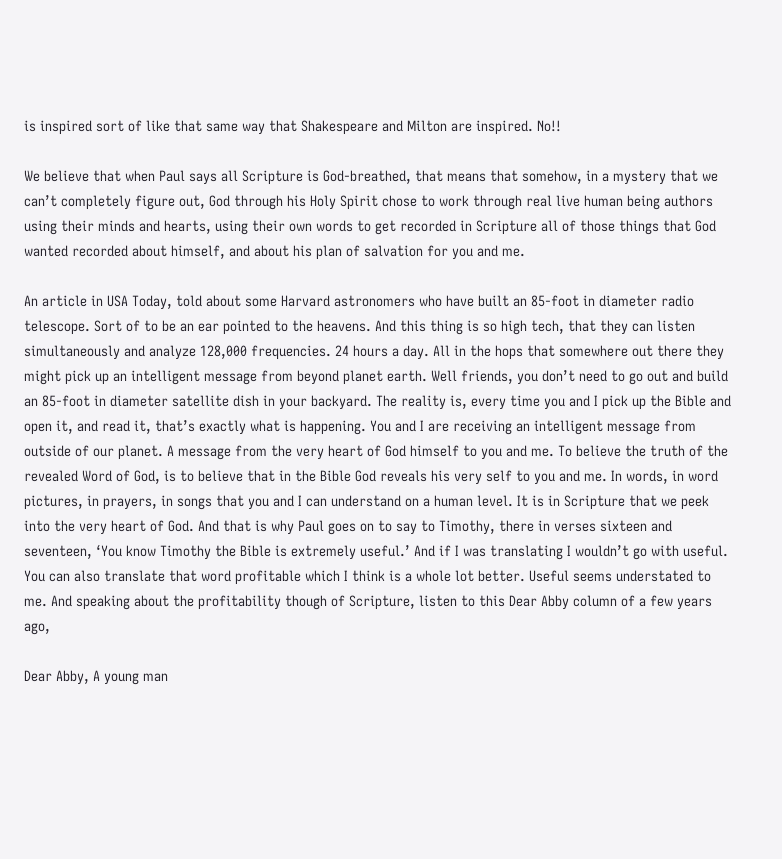is inspired sort of like that same way that Shakespeare and Milton are inspired. No!!

We believe that when Paul says all Scripture is God-breathed, that means that somehow, in a mystery that we can’t completely figure out, God through his Holy Spirit chose to work through real live human being authors using their minds and hearts, using their own words to get recorded in Scripture all of those things that God wanted recorded about himself, and about his plan of salvation for you and me.

An article in USA Today, told about some Harvard astronomers who have built an 85-foot in diameter radio telescope. Sort of to be an ear pointed to the heavens. And this thing is so high tech, that they can listen simultaneously and analyze 128,000 frequencies. 24 hours a day. All in the hops that somewhere out there they might pick up an intelligent message from beyond planet earth. Well friends, you don’t need to go out and build an 85-foot in diameter satellite dish in your backyard. The reality is, every time you and I pick up the Bible and open it, and read it, that’s exactly what is happening. You and I are receiving an intelligent message from outside of our planet. A message from the very heart of God himself to you and me. To believe the truth of the revealed Word of God, is to believe that in the Bible God reveals his very self to you and me. In words, in word pictures, in prayers, in songs that you and I can understand on a human level. It is in Scripture that we peek into the very heart of God. And that is why Paul goes on to say to Timothy, there in verses sixteen and seventeen, ‘You know Timothy the Bible is extremely useful.’ And if I was translating I wouldn’t go with useful. You can also translate that word profitable which I think is a whole lot better. Useful seems understated to me. And speaking about the profitability though of Scripture, listen to this Dear Abby column of a few years ago,

Dear Abby, A young man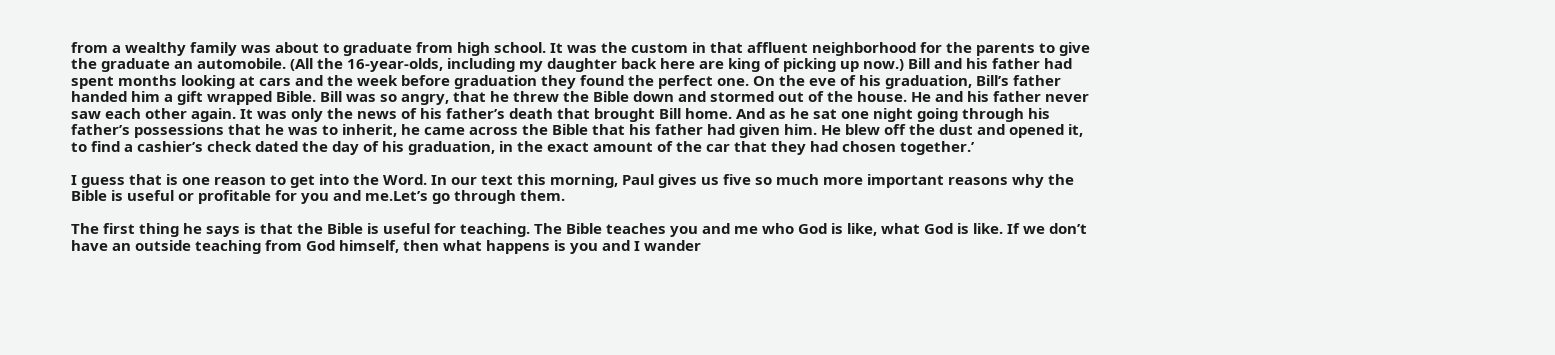from a wealthy family was about to graduate from high school. It was the custom in that affluent neighborhood for the parents to give the graduate an automobile. (All the 16-year-olds, including my daughter back here are king of picking up now.) Bill and his father had spent months looking at cars and the week before graduation they found the perfect one. On the eve of his graduation, Bill’s father handed him a gift wrapped Bible. Bill was so angry, that he threw the Bible down and stormed out of the house. He and his father never saw each other again. It was only the news of his father’s death that brought Bill home. And as he sat one night going through his father’s possessions that he was to inherit, he came across the Bible that his father had given him. He blew off the dust and opened it, to find a cashier’s check dated the day of his graduation, in the exact amount of the car that they had chosen together.’

I guess that is one reason to get into the Word. In our text this morning, Paul gives us five so much more important reasons why the Bible is useful or profitable for you and me.Let’s go through them.

The first thing he says is that the Bible is useful for teaching. The Bible teaches you and me who God is like, what God is like. If we don’t have an outside teaching from God himself, then what happens is you and I wander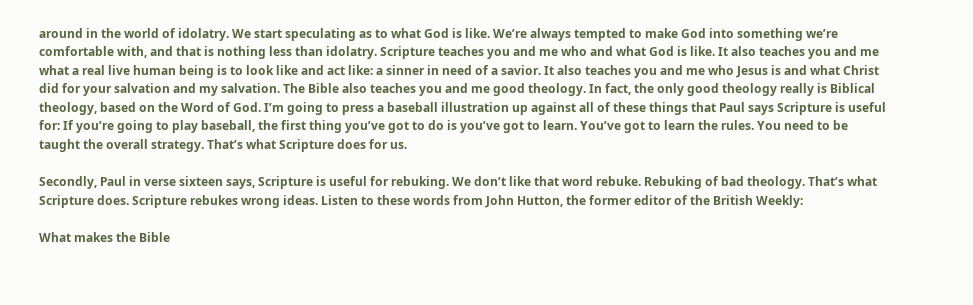around in the world of idolatry. We start speculating as to what God is like. We’re always tempted to make God into something we’re comfortable with, and that is nothing less than idolatry. Scripture teaches you and me who and what God is like. It also teaches you and me what a real live human being is to look like and act like: a sinner in need of a savior. It also teaches you and me who Jesus is and what Christ did for your salvation and my salvation. The Bible also teaches you and me good theology. In fact, the only good theology really is Biblical theology, based on the Word of God. I’m going to press a baseball illustration up against all of these things that Paul says Scripture is useful for: If you’re going to play baseball, the first thing you’ve got to do is you’ve got to learn. You’ve got to learn the rules. You need to be taught the overall strategy. That’s what Scripture does for us.

Secondly, Paul in verse sixteen says, Scripture is useful for rebuking. We don’t like that word rebuke. Rebuking of bad theology. That’s what Scripture does. Scripture rebukes wrong ideas. Listen to these words from John Hutton, the former editor of the British Weekly:

What makes the Bible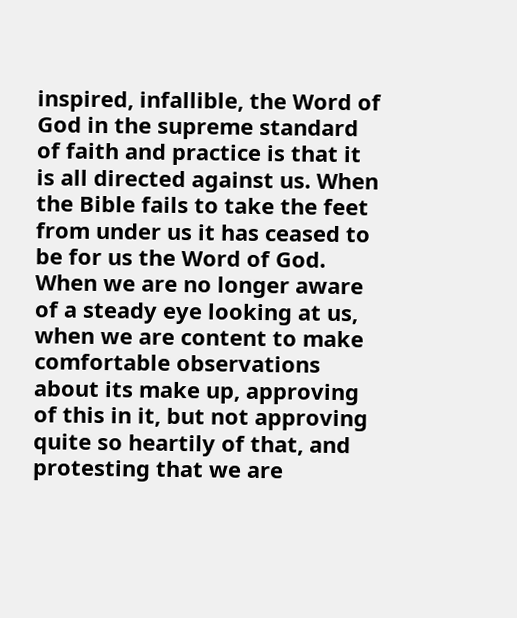inspired, infallible, the Word of God in the supreme standard of faith and practice is that it is all directed against us. When the Bible fails to take the feet from under us it has ceased to be for us the Word of God. When we are no longer aware of a steady eye looking at us, when we are content to make comfortable observations about its make up, approving of this in it, but not approving quite so heartily of that, and protesting that we are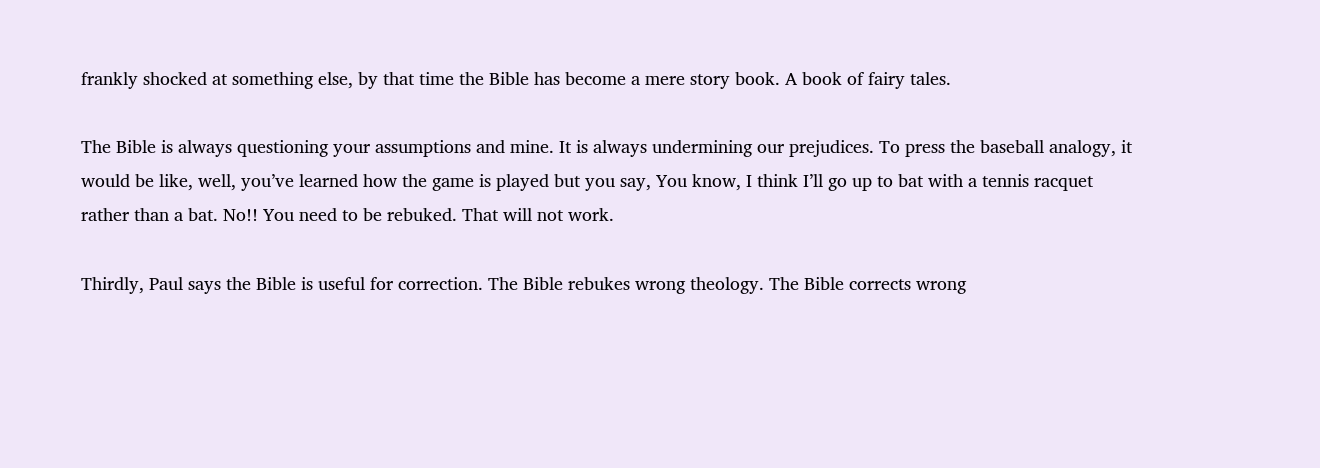frankly shocked at something else, by that time the Bible has become a mere story book. A book of fairy tales.

The Bible is always questioning your assumptions and mine. It is always undermining our prejudices. To press the baseball analogy, it would be like, well, you’ve learned how the game is played but you say, You know, I think I’ll go up to bat with a tennis racquet rather than a bat. No!! You need to be rebuked. That will not work.

Thirdly, Paul says the Bible is useful for correction. The Bible rebukes wrong theology. The Bible corrects wrong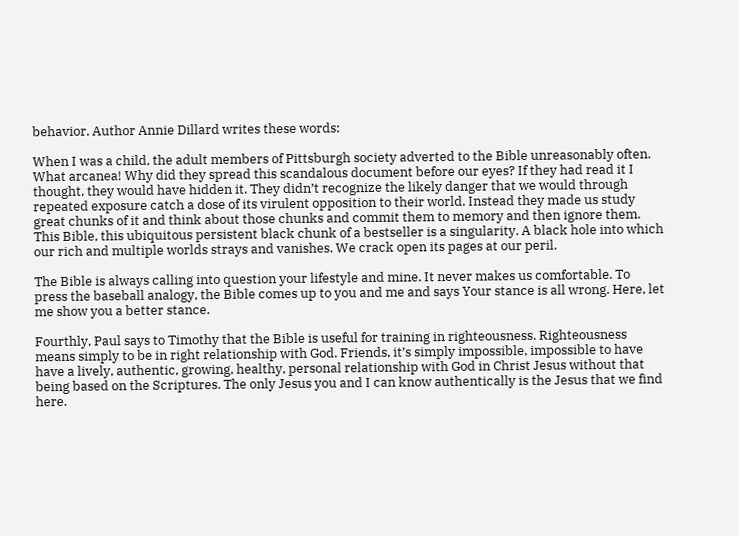behavior. Author Annie Dillard writes these words:

When I was a child, the adult members of Pittsburgh society adverted to the Bible unreasonably often. What arcanea! Why did they spread this scandalous document before our eyes? If they had read it I thought, they would have hidden it. They didn’t recognize the likely danger that we would through repeated exposure catch a dose of its virulent opposition to their world. Instead they made us study great chunks of it and think about those chunks and commit them to memory and then ignore them. This Bible, this ubiquitous persistent black chunk of a bestseller is a singularity. A black hole into which our rich and multiple worlds strays and vanishes. We crack open its pages at our peril.

The Bible is always calling into question your lifestyle and mine. It never makes us comfortable. To press the baseball analogy, the Bible comes up to you and me and says Your stance is all wrong. Here, let me show you a better stance.

Fourthly, Paul says to Timothy that the Bible is useful for training in righteousness. Righteousness means simply to be in right relationship with God. Friends, it’s simply impossible, impossible to have have a lively, authentic, growing, healthy, personal relationship with God in Christ Jesus without that being based on the Scriptures. The only Jesus you and I can know authentically is the Jesus that we find here.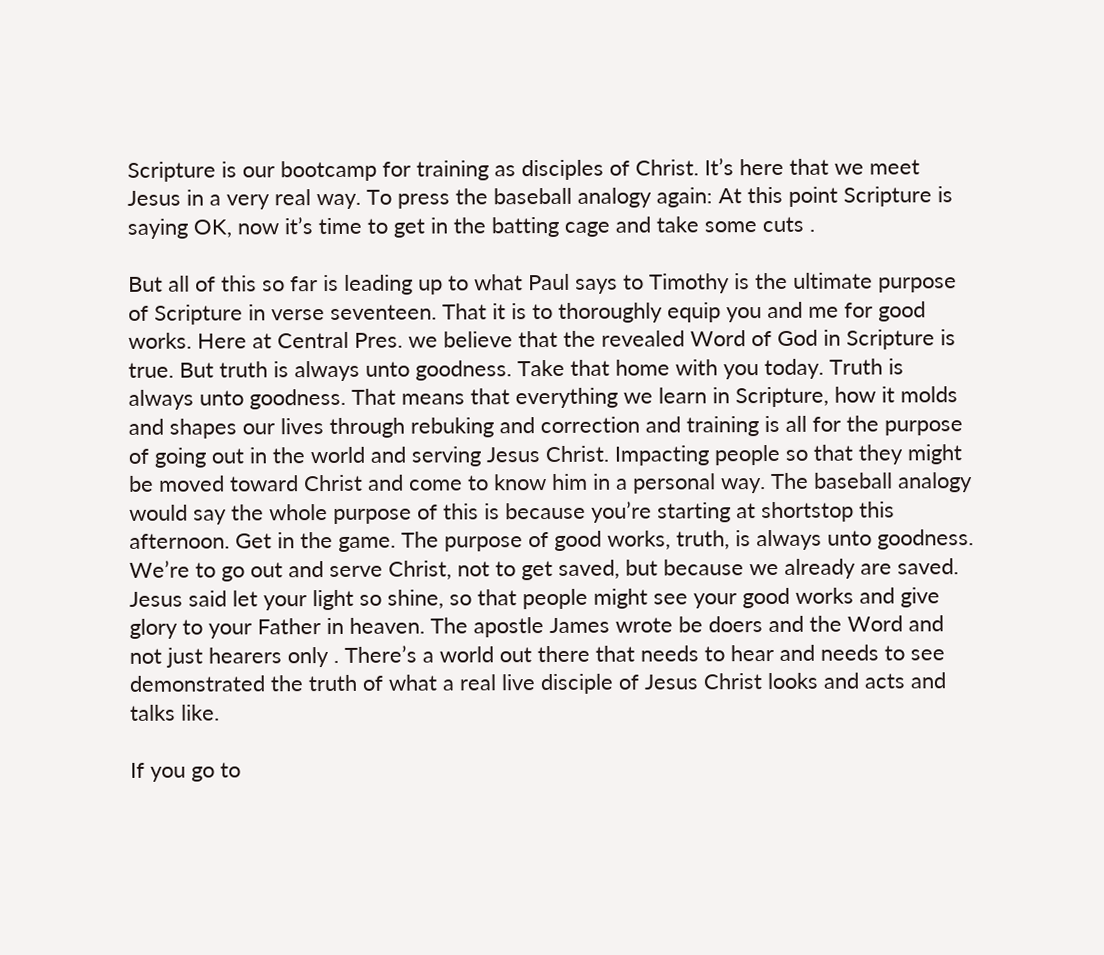Scripture is our bootcamp for training as disciples of Christ. It’s here that we meet Jesus in a very real way. To press the baseball analogy again: At this point Scripture is saying OK, now it’s time to get in the batting cage and take some cuts .

But all of this so far is leading up to what Paul says to Timothy is the ultimate purpose of Scripture in verse seventeen. That it is to thoroughly equip you and me for good works. Here at Central Pres. we believe that the revealed Word of God in Scripture is true. But truth is always unto goodness. Take that home with you today. Truth is always unto goodness. That means that everything we learn in Scripture, how it molds and shapes our lives through rebuking and correction and training is all for the purpose of going out in the world and serving Jesus Christ. Impacting people so that they might be moved toward Christ and come to know him in a personal way. The baseball analogy would say the whole purpose of this is because you’re starting at shortstop this afternoon. Get in the game. The purpose of good works, truth, is always unto goodness. We’re to go out and serve Christ, not to get saved, but because we already are saved. Jesus said let your light so shine, so that people might see your good works and give glory to your Father in heaven. The apostle James wrote be doers and the Word and not just hearers only . There’s a world out there that needs to hear and needs to see demonstrated the truth of what a real live disciple of Jesus Christ looks and acts and talks like.

If you go to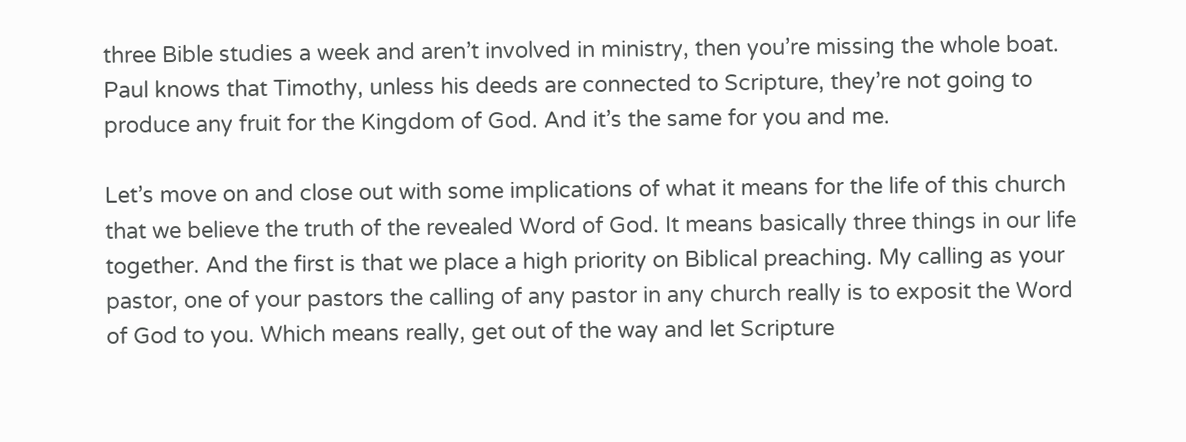three Bible studies a week and aren’t involved in ministry, then you’re missing the whole boat. Paul knows that Timothy, unless his deeds are connected to Scripture, they’re not going to produce any fruit for the Kingdom of God. And it’s the same for you and me.

Let’s move on and close out with some implications of what it means for the life of this church that we believe the truth of the revealed Word of God. It means basically three things in our life together. And the first is that we place a high priority on Biblical preaching. My calling as your pastor, one of your pastors the calling of any pastor in any church really is to exposit the Word of God to you. Which means really, get out of the way and let Scripture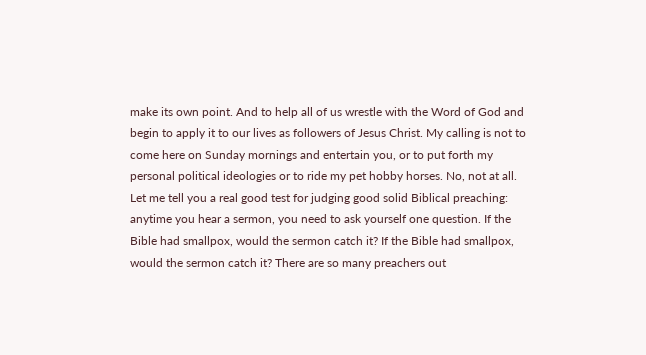make its own point. And to help all of us wrestle with the Word of God and begin to apply it to our lives as followers of Jesus Christ. My calling is not to come here on Sunday mornings and entertain you, or to put forth my personal political ideologies or to ride my pet hobby horses. No, not at all. Let me tell you a real good test for judging good solid Biblical preaching: anytime you hear a sermon, you need to ask yourself one question. If the Bible had smallpox, would the sermon catch it? If the Bible had smallpox, would the sermon catch it? There are so many preachers out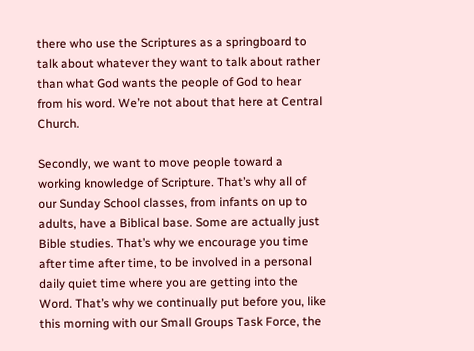there who use the Scriptures as a springboard to talk about whatever they want to talk about rather than what God wants the people of God to hear from his word. We’re not about that here at Central Church.

Secondly, we want to move people toward a working knowledge of Scripture. That’s why all of our Sunday School classes, from infants on up to adults, have a Biblical base. Some are actually just Bible studies. That’s why we encourage you time after time after time, to be involved in a personal daily quiet time where you are getting into the Word. That’s why we continually put before you, like this morning with our Small Groups Task Force, the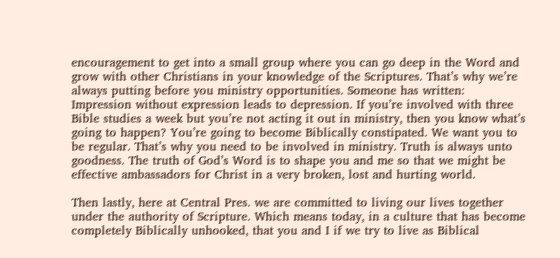encouragement to get into a small group where you can go deep in the Word and grow with other Christians in your knowledge of the Scriptures. That’s why we’re always putting before you ministry opportunities. Someone has written: Impression without expression leads to depression. If you’re involved with three Bible studies a week but you’re not acting it out in ministry, then you know what’s going to happen? You’re going to become Biblically constipated. We want you to be regular. That’s why you need to be involved in ministry. Truth is always unto goodness. The truth of God’s Word is to shape you and me so that we might be effective ambassadors for Christ in a very broken, lost and hurting world.

Then lastly, here at Central Pres. we are committed to living our lives together under the authority of Scripture. Which means today, in a culture that has become completely Biblically unhooked, that you and I if we try to live as Biblical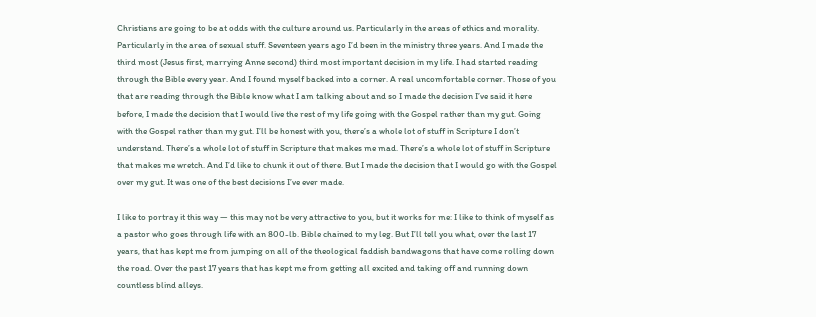Christians are going to be at odds with the culture around us. Particularly in the areas of ethics and morality. Particularly in the area of sexual stuff. Seventeen years ago I’d been in the ministry three years. And I made the third most (Jesus first, marrying Anne second) third most important decision in my life. I had started reading through the Bible every year. And I found myself backed into a corner. A real uncomfortable corner. Those of you that are reading through the Bible know what I am talking about and so I made the decision I’ve said it here before, I made the decision that I would live the rest of my life going with the Gospel rather than my gut. Going with the Gospel rather than my gut. I’ll be honest with you, there’s a whole lot of stuff in Scripture I don’t understand. There’s a whole lot of stuff in Scripture that makes me mad. There’s a whole lot of stuff in Scripture that makes me wretch. And I’d like to chunk it out of there. But I made the decision that I would go with the Gospel over my gut. It was one of the best decisions I’ve ever made.

I like to portray it this way — this may not be very attractive to you, but it works for me: I like to think of myself as a pastor who goes through life with an 800-lb. Bible chained to my leg. But I’ll tell you what, over the last 17 years, that has kept me from jumping on all of the theological faddish bandwagons that have come rolling down the road. Over the past 17 years that has kept me from getting all excited and taking off and running down countless blind alleys.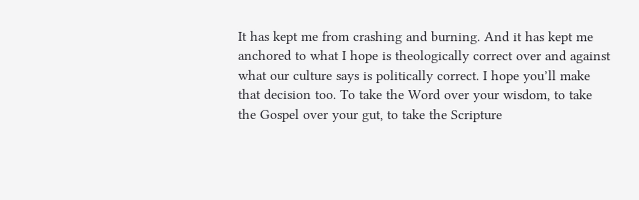It has kept me from crashing and burning. And it has kept me anchored to what I hope is theologically correct over and against what our culture says is politically correct. I hope you’ll make that decision too. To take the Word over your wisdom, to take the Gospel over your gut, to take the Scripture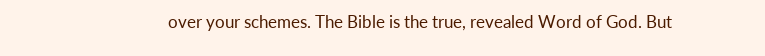over your schemes. The Bible is the true, revealed Word of God. But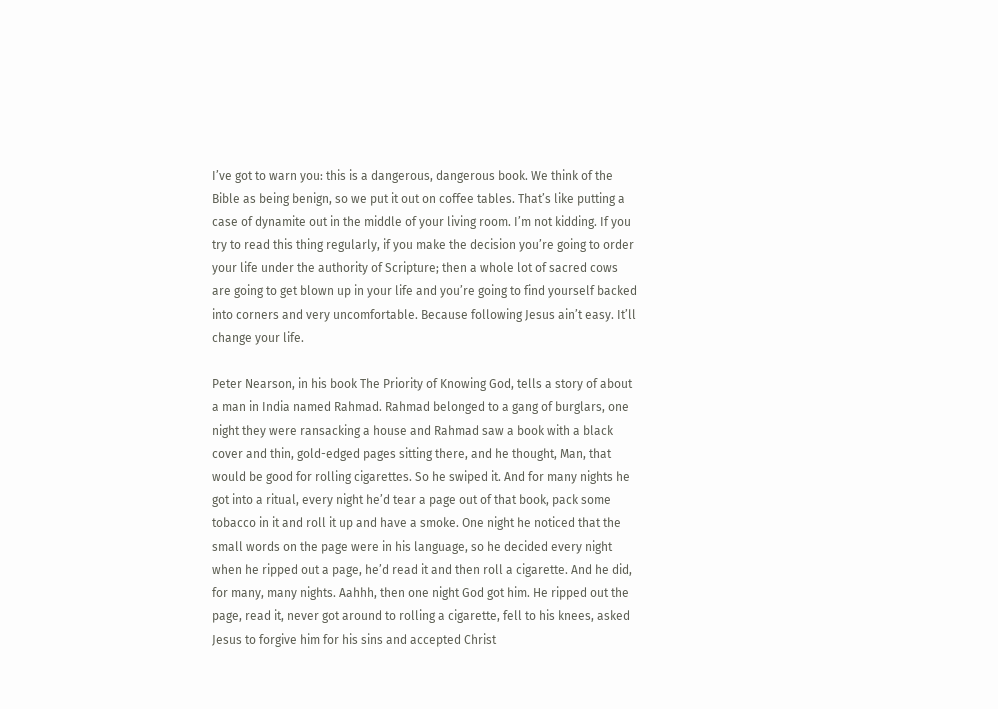I’ve got to warn you: this is a dangerous, dangerous book. We think of the Bible as being benign, so we put it out on coffee tables. That’s like putting a case of dynamite out in the middle of your living room. I’m not kidding. If you try to read this thing regularly, if you make the decision you’re going to order your life under the authority of Scripture; then a whole lot of sacred cows are going to get blown up in your life and you’re going to find yourself backed into corners and very uncomfortable. Because following Jesus ain’t easy. It’ll change your life.

Peter Nearson, in his book The Priority of Knowing God, tells a story of about a man in India named Rahmad. Rahmad belonged to a gang of burglars, one night they were ransacking a house and Rahmad saw a book with a black cover and thin, gold-edged pages sitting there, and he thought, Man, that would be good for rolling cigarettes. So he swiped it. And for many nights he got into a ritual, every night he’d tear a page out of that book, pack some tobacco in it and roll it up and have a smoke. One night he noticed that the small words on the page were in his language, so he decided every night when he ripped out a page, he’d read it and then roll a cigarette. And he did, for many, many nights. Aahhh, then one night God got him. He ripped out the page, read it, never got around to rolling a cigarette, fell to his knees, asked Jesus to forgive him for his sins and accepted Christ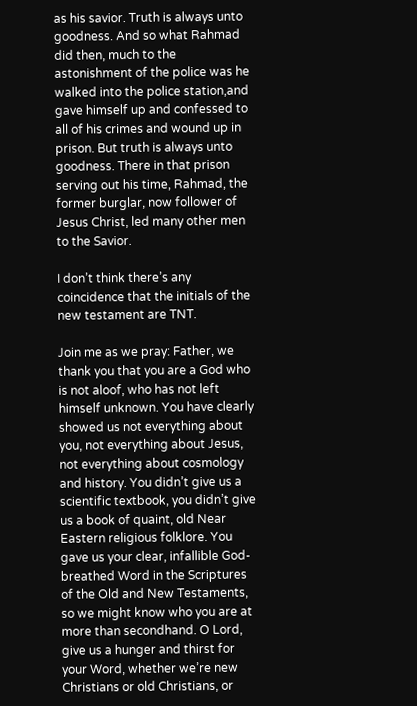as his savior. Truth is always unto goodness. And so what Rahmad did then, much to the astonishment of the police was he walked into the police station,and gave himself up and confessed to all of his crimes and wound up in prison. But truth is always unto goodness. There in that prison serving out his time, Rahmad, the former burglar, now follower of Jesus Christ, led many other men to the Savior.

I don’t think there’s any coincidence that the initials of the new testament are TNT.

Join me as we pray: Father, we thank you that you are a God who is not aloof, who has not left himself unknown. You have clearly showed us not everything about you, not everything about Jesus, not everything about cosmology and history. You didn’t give us a scientific textbook, you didn’t give us a book of quaint, old Near Eastern religious folklore. You gave us your clear, infallible God-breathed Word in the Scriptures of the Old and New Testaments, so we might know who you are at more than secondhand. O Lord, give us a hunger and thirst for your Word, whether we’re new Christians or old Christians, or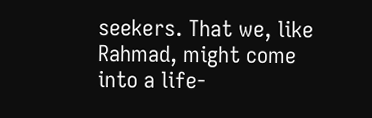seekers. That we, like Rahmad, might come into a life-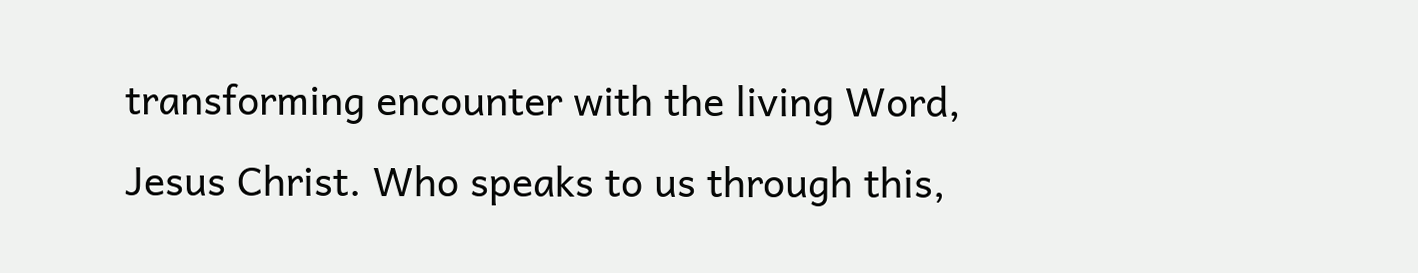transforming encounter with the living Word, Jesus Christ. Who speaks to us through this,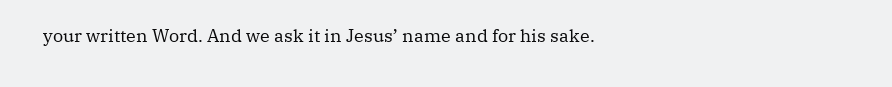your written Word. And we ask it in Jesus’ name and for his sake.